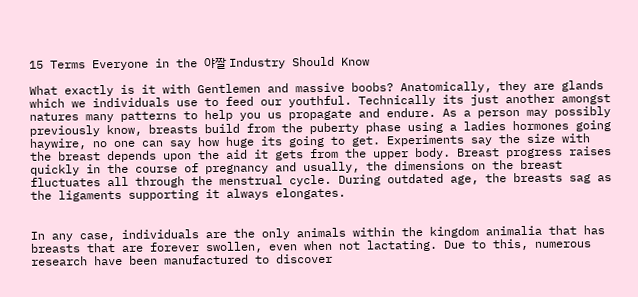15 Terms Everyone in the 야짤 Industry Should Know

What exactly is it with Gentlemen and massive boobs? Anatomically, they are glands which we individuals use to feed our youthful. Technically its just another amongst natures many patterns to help you us propagate and endure. As a person may possibly previously know, breasts build from the puberty phase using a ladies hormones going haywire, no one can say how huge its going to get. Experiments say the size with the breast depends upon the aid it gets from the upper body. Breast progress raises quickly in the course of pregnancy and usually, the dimensions on the breast fluctuates all through the menstrual cycle. During outdated age, the breasts sag as the ligaments supporting it always elongates.


In any case, individuals are the only animals within the kingdom animalia that has breasts that are forever swollen, even when not lactating. Due to this, numerous research have been manufactured to discover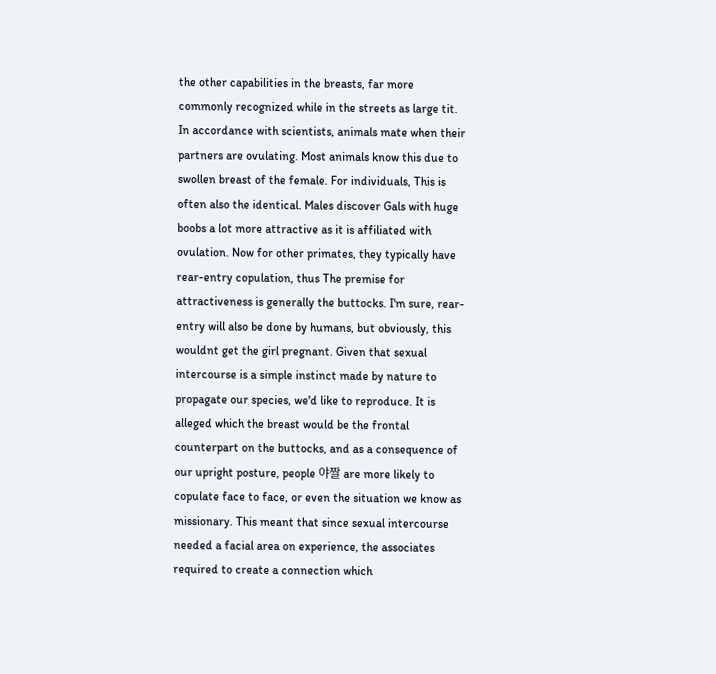the other capabilities in the breasts, far more commonly recognized while in the streets as large tit. In accordance with scientists, animals mate when their partners are ovulating. Most animals know this due to swollen breast of the female. For individuals, This is often also the identical. Males discover Gals with huge boobs a lot more attractive as it is affiliated with ovulation. Now for other primates, they typically have rear-entry copulation, thus The premise for attractiveness is generally the buttocks. I'm sure, rear-entry will also be done by humans, but obviously, this wouldnt get the girl pregnant. Given that sexual intercourse is a simple instinct made by nature to propagate our species, we'd like to reproduce. It is alleged which the breast would be the frontal counterpart on the buttocks, and as a consequence of our upright posture, people 야짤 are more likely to copulate face to face, or even the situation we know as missionary. This meant that since sexual intercourse needed a facial area on experience, the associates required to create a connection which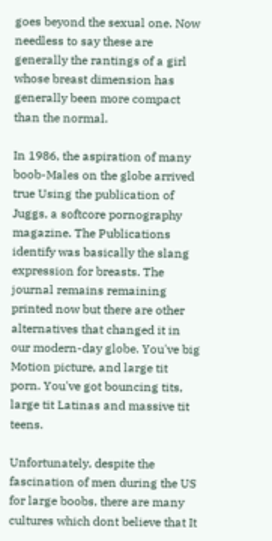goes beyond the sexual one. Now needless to say these are generally the rantings of a girl whose breast dimension has generally been more compact than the normal.

In 1986, the aspiration of many boob-Males on the globe arrived true Using the publication of Juggs, a softcore pornography magazine. The Publications identify was basically the slang expression for breasts. The journal remains remaining printed now but there are other alternatives that changed it in our modern-day globe. You've big Motion picture, and large tit porn. You've got bouncing tits, large tit Latinas and massive tit teens.

Unfortunately, despite the fascination of men during the US for large boobs, there are many cultures which dont believe that It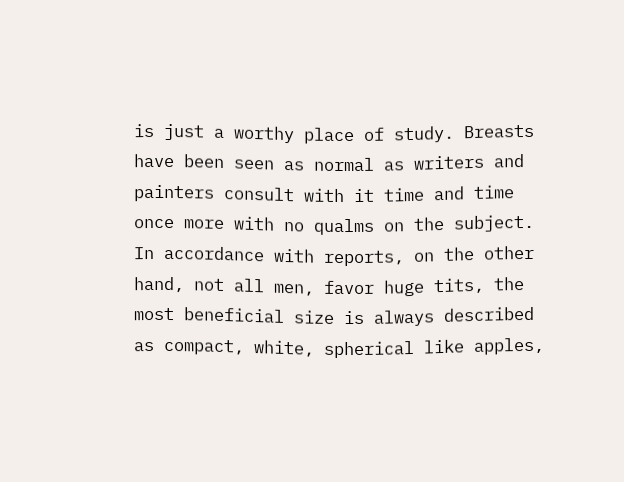is just a worthy place of study. Breasts have been seen as normal as writers and painters consult with it time and time once more with no qualms on the subject. In accordance with reports, on the other hand, not all men, favor huge tits, the most beneficial size is always described as compact, white, spherical like apples,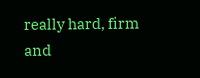really hard, firm and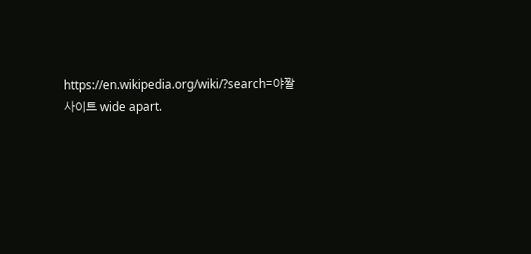https://en.wikipedia.org/wiki/?search=야짤 사이트 wide apart.